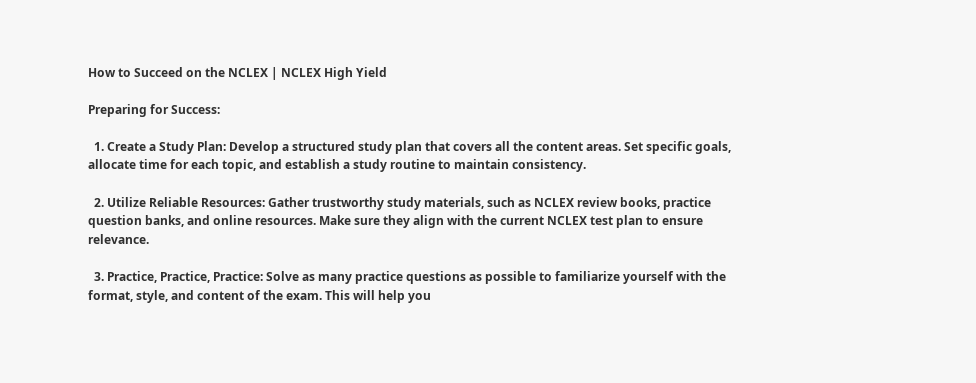How to Succeed on the NCLEX | NCLEX High Yield

Preparing for Success:

  1. Create a Study Plan: Develop a structured study plan that covers all the content areas. Set specific goals, allocate time for each topic, and establish a study routine to maintain consistency.

  2. Utilize Reliable Resources: Gather trustworthy study materials, such as NCLEX review books, practice question banks, and online resources. Make sure they align with the current NCLEX test plan to ensure relevance.

  3. Practice, Practice, Practice: Solve as many practice questions as possible to familiarize yourself with the format, style, and content of the exam. This will help you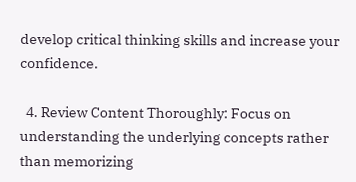develop critical thinking skills and increase your confidence.

  4. Review Content Thoroughly: Focus on understanding the underlying concepts rather than memorizing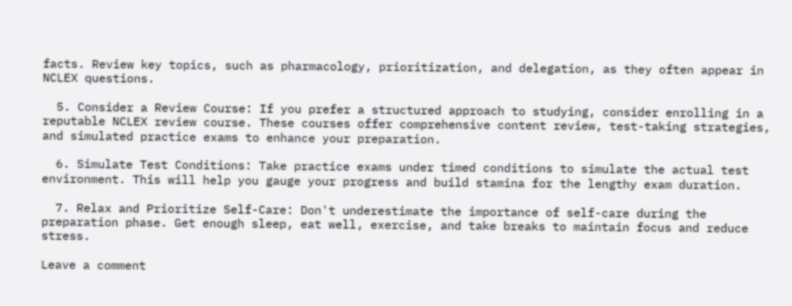facts. Review key topics, such as pharmacology, prioritization, and delegation, as they often appear in NCLEX questions.

  5. Consider a Review Course: If you prefer a structured approach to studying, consider enrolling in a reputable NCLEX review course. These courses offer comprehensive content review, test-taking strategies, and simulated practice exams to enhance your preparation.

  6. Simulate Test Conditions: Take practice exams under timed conditions to simulate the actual test environment. This will help you gauge your progress and build stamina for the lengthy exam duration.

  7. Relax and Prioritize Self-Care: Don't underestimate the importance of self-care during the preparation phase. Get enough sleep, eat well, exercise, and take breaks to maintain focus and reduce stress.

Leave a comment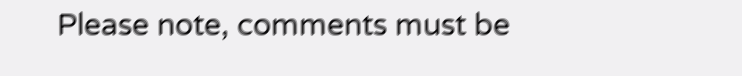Please note, comments must be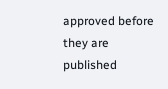approved before they are published